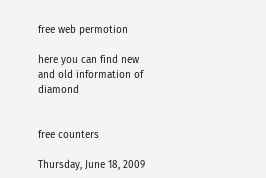free web permotion

here you can find new and old information of diamond


free counters

Thursday, June 18, 2009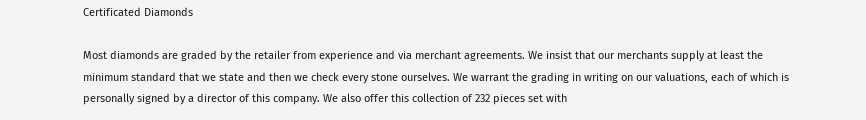Certificated Diamonds

Most diamonds are graded by the retailer from experience and via merchant agreements. We insist that our merchants supply at least the minimum standard that we state and then we check every stone ourselves. We warrant the grading in writing on our valuations, each of which is personally signed by a director of this company. We also offer this collection of 232 pieces set with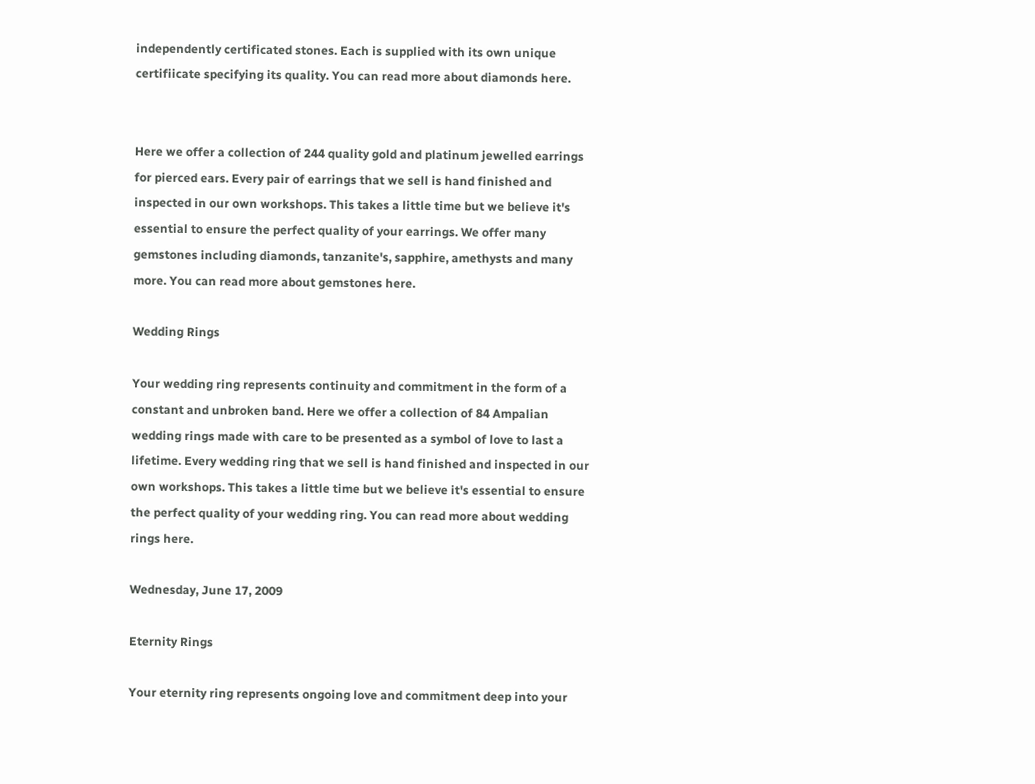independently certificated stones. Each is supplied with its own unique certifiicate specifying its quality. You can read more about diamonds here.


Here we offer a collection of 244 quality gold and platinum jewelled earrings for pierced ears. Every pair of earrings that we sell is hand finished and inspected in our own workshops. This takes a little time but we believe it's essential to ensure the perfect quality of your earrings. We offer many gemstones including diamonds, tanzanite's, sapphire, amethysts and many more. You can read more about gemstones here.

Wedding Rings

Your wedding ring represents continuity and commitment in the form of a constant and unbroken band. Here we offer a collection of 84 Ampalian wedding rings made with care to be presented as a symbol of love to last a lifetime. Every wedding ring that we sell is hand finished and inspected in our own workshops. This takes a little time but we believe it's essential to ensure the perfect quality of your wedding ring. You can read more about wedding rings here.

Wednesday, June 17, 2009

Eternity Rings

Your eternity ring represents ongoing love and commitment deep into your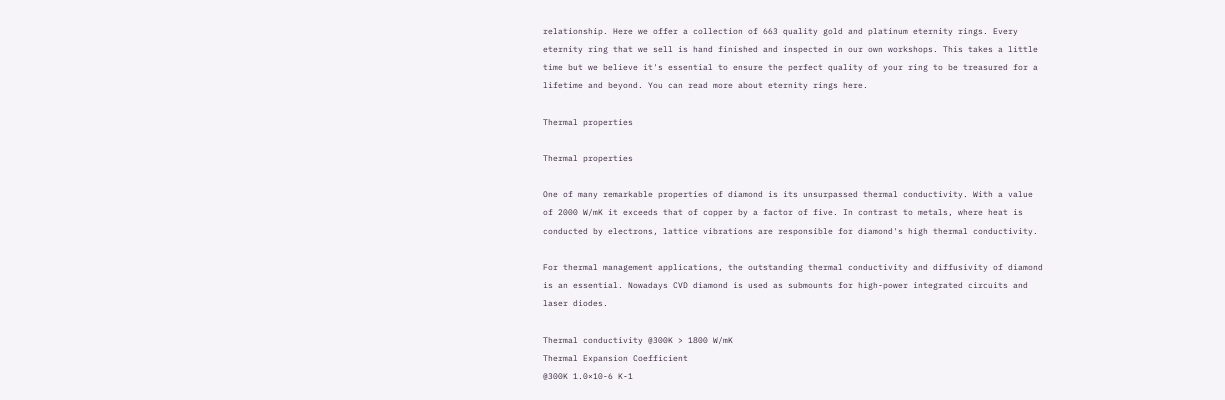relationship. Here we offer a collection of 663 quality gold and platinum eternity rings. Every eternity ring that we sell is hand finished and inspected in our own workshops. This takes a little time but we believe it's essential to ensure the perfect quality of your ring to be treasured for a lifetime and beyond. You can read more about eternity rings here.

Thermal properties

Thermal properties

One of many remarkable properties of diamond is its unsurpassed thermal conductivity. With a value of 2000 W/mK it exceeds that of copper by a factor of five. In contrast to metals, where heat is conducted by electrons, lattice vibrations are responsible for diamond's high thermal conductivity.

For thermal management applications, the outstanding thermal conductivity and diffusivity of diamond is an essential. Nowadays CVD diamond is used as submounts for high-power integrated circuits and laser diodes.

Thermal conductivity @300K > 1800 W/mK
Thermal Expansion Coefficient
@300K 1.0×10-6 K-1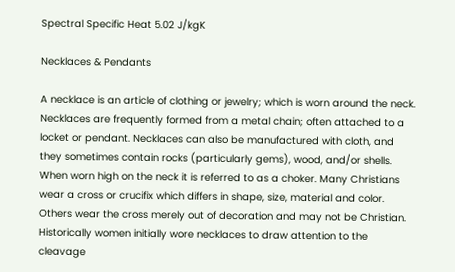Spectral Specific Heat 5.02 J/kgK

Necklaces & Pendants

A necklace is an article of clothing or jewelry; which is worn around the neck. Necklaces are frequently formed from a metal chain; often attached to a locket or pendant. Necklaces can also be manufactured with cloth, and they sometimes contain rocks (particularly gems), wood, and/or shells. When worn high on the neck it is referred to as a choker. Many Christians wear a cross or crucifix which differs in shape, size, material and color. Others wear the cross merely out of decoration and may not be Christian. Historically women initially wore necklaces to draw attention to the cleavage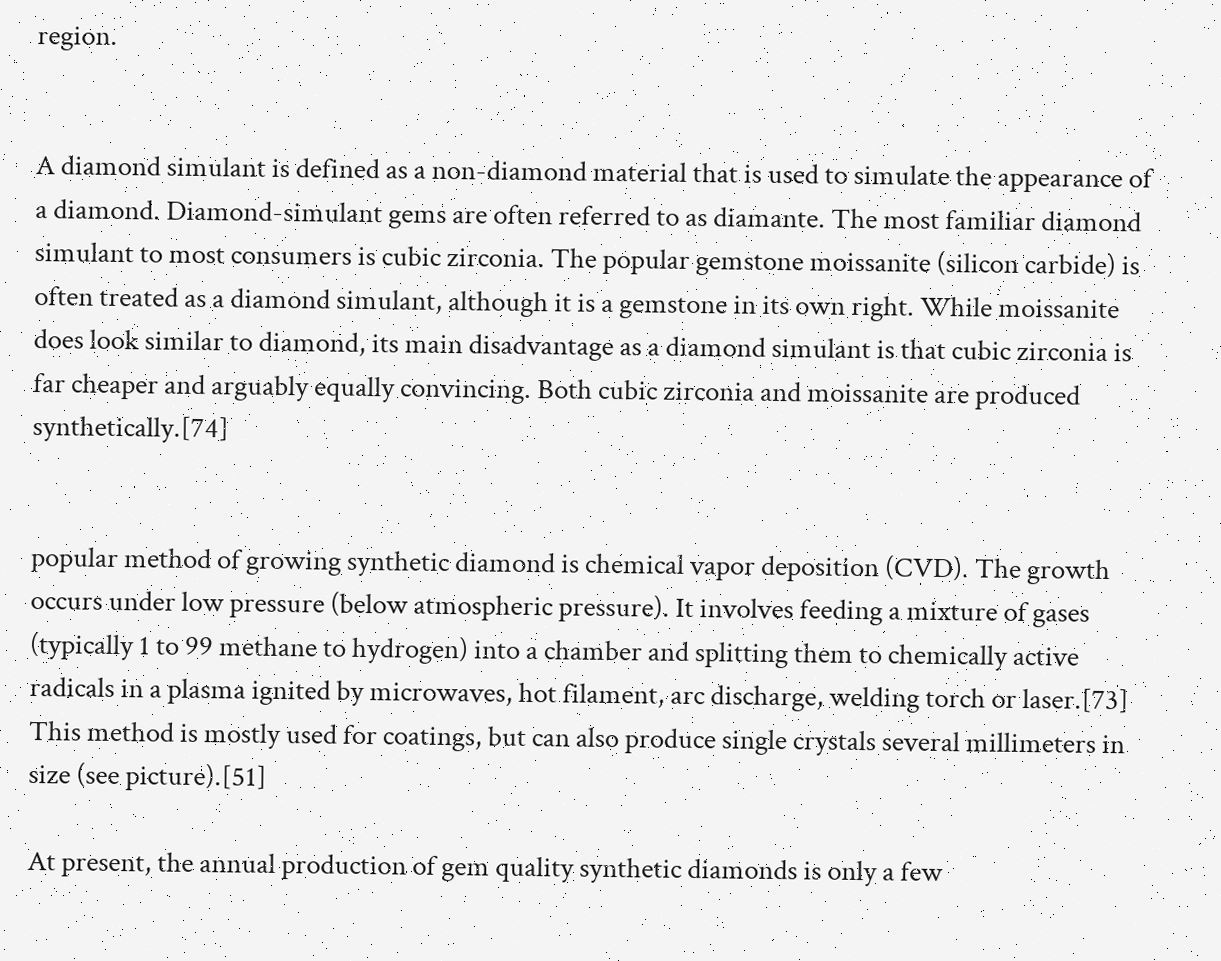region.


A diamond simulant is defined as a non-diamond material that is used to simulate the appearance of a diamond. Diamond-simulant gems are often referred to as diamante. The most familiar diamond simulant to most consumers is cubic zirconia. The popular gemstone moissanite (silicon carbide) is often treated as a diamond simulant, although it is a gemstone in its own right. While moissanite does look similar to diamond, its main disadvantage as a diamond simulant is that cubic zirconia is far cheaper and arguably equally convincing. Both cubic zirconia and moissanite are produced synthetically.[74]


popular method of growing synthetic diamond is chemical vapor deposition (CVD). The growth occurs under low pressure (below atmospheric pressure). It involves feeding a mixture of gases (typically 1 to 99 methane to hydrogen) into a chamber and splitting them to chemically active radicals in a plasma ignited by microwaves, hot filament, arc discharge, welding torch or laser.[73] This method is mostly used for coatings, but can also produce single crystals several millimeters in size (see picture).[51]

At present, the annual production of gem quality synthetic diamonds is only a few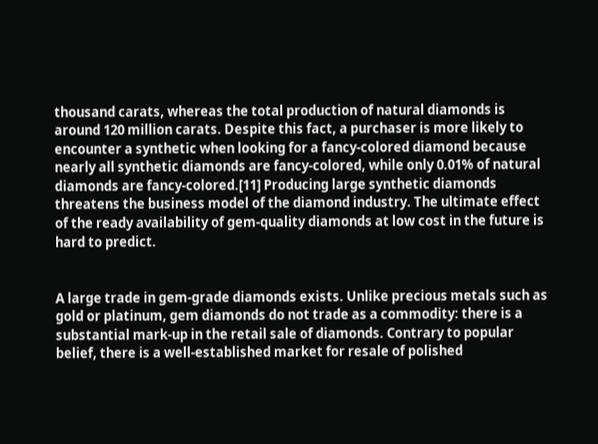thousand carats, whereas the total production of natural diamonds is around 120 million carats. Despite this fact, a purchaser is more likely to encounter a synthetic when looking for a fancy-colored diamond because nearly all synthetic diamonds are fancy-colored, while only 0.01% of natural diamonds are fancy-colored.[11] Producing large synthetic diamonds threatens the business model of the diamond industry. The ultimate effect of the ready availability of gem-quality diamonds at low cost in the future is hard to predict.


A large trade in gem-grade diamonds exists. Unlike precious metals such as gold or platinum, gem diamonds do not trade as a commodity: there is a substantial mark-up in the retail sale of diamonds. Contrary to popular belief, there is a well-established market for resale of polished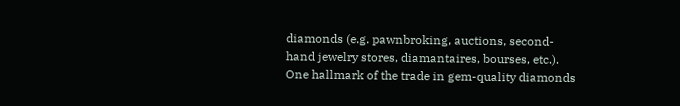diamonds (e.g. pawnbroking, auctions, second-hand jewelry stores, diamantaires, bourses, etc.). One hallmark of the trade in gem-quality diamonds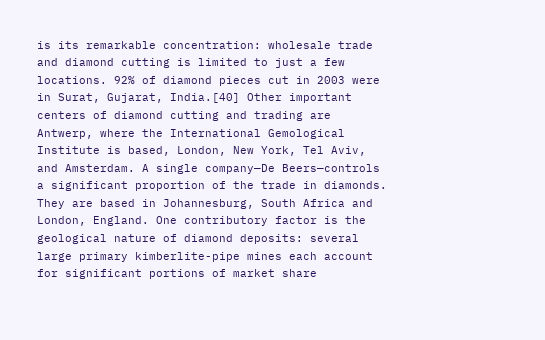is its remarkable concentration: wholesale trade and diamond cutting is limited to just a few locations. 92% of diamond pieces cut in 2003 were in Surat, Gujarat, India.[40] Other important centers of diamond cutting and trading are Antwerp, where the International Gemological Institute is based, London, New York, Tel Aviv, and Amsterdam. A single company—De Beers—controls a significant proportion of the trade in diamonds. They are based in Johannesburg, South Africa and London, England. One contributory factor is the geological nature of diamond deposits: several large primary kimberlite-pipe mines each account for significant portions of market share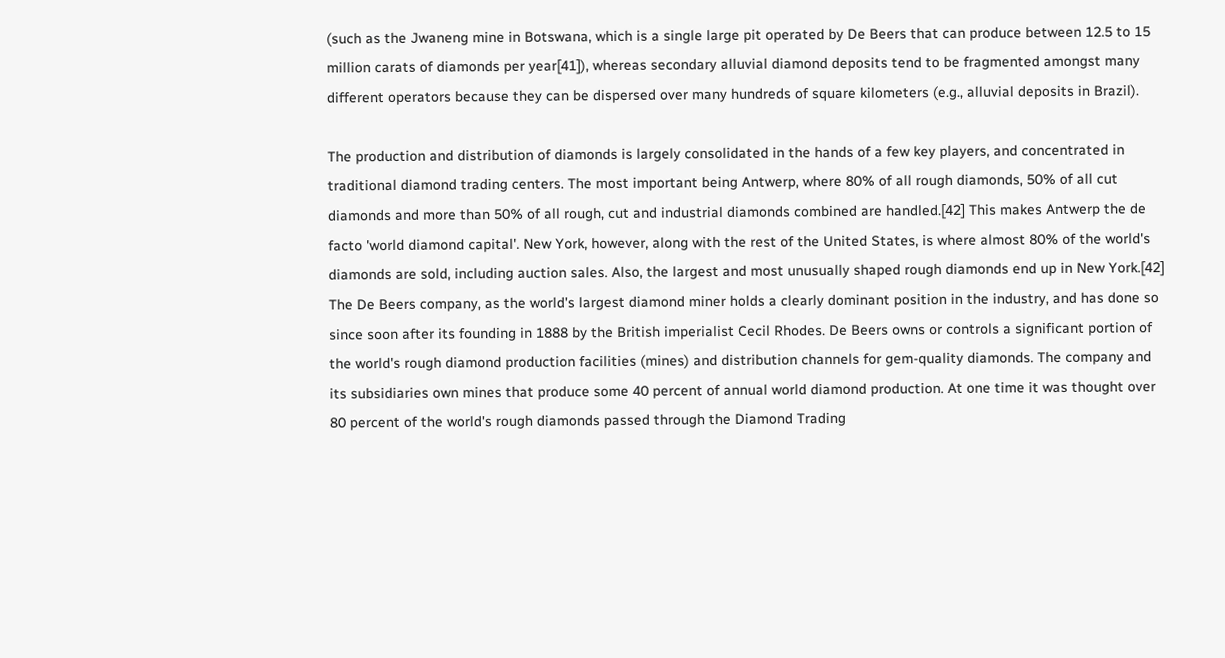(such as the Jwaneng mine in Botswana, which is a single large pit operated by De Beers that can produce between 12.5 to 15 million carats of diamonds per year[41]), whereas secondary alluvial diamond deposits tend to be fragmented amongst many different operators because they can be dispersed over many hundreds of square kilometers (e.g., alluvial deposits in Brazil).

The production and distribution of diamonds is largely consolidated in the hands of a few key players, and concentrated in traditional diamond trading centers. The most important being Antwerp, where 80% of all rough diamonds, 50% of all cut diamonds and more than 50% of all rough, cut and industrial diamonds combined are handled.[42] This makes Antwerp the de facto 'world diamond capital'. New York, however, along with the rest of the United States, is where almost 80% of the world's diamonds are sold, including auction sales. Also, the largest and most unusually shaped rough diamonds end up in New York.[42] The De Beers company, as the world's largest diamond miner holds a clearly dominant position in the industry, and has done so since soon after its founding in 1888 by the British imperialist Cecil Rhodes. De Beers owns or controls a significant portion of the world's rough diamond production facilities (mines) and distribution channels for gem-quality diamonds. The company and its subsidiaries own mines that produce some 40 percent of annual world diamond production. At one time it was thought over 80 percent of the world's rough diamonds passed through the Diamond Trading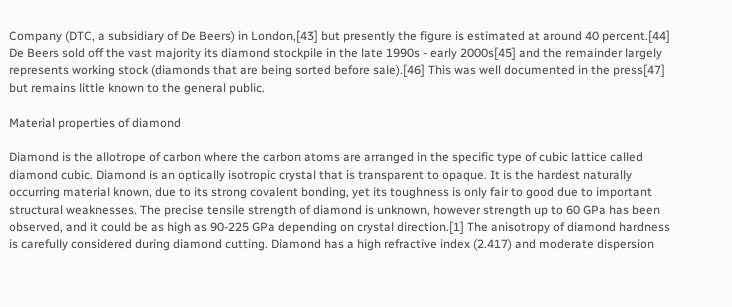Company (DTC, a subsidiary of De Beers) in London,[43] but presently the figure is estimated at around 40 percent.[44] De Beers sold off the vast majority its diamond stockpile in the late 1990s - early 2000s[45] and the remainder largely represents working stock (diamonds that are being sorted before sale).[46] This was well documented in the press[47] but remains little known to the general public.

Material properties of diamond

Diamond is the allotrope of carbon where the carbon atoms are arranged in the specific type of cubic lattice called diamond cubic. Diamond is an optically isotropic crystal that is transparent to opaque. It is the hardest naturally occurring material known, due to its strong covalent bonding, yet its toughness is only fair to good due to important structural weaknesses. The precise tensile strength of diamond is unknown, however strength up to 60 GPa has been observed, and it could be as high as 90-225 GPa depending on crystal direction.[1] The anisotropy of diamond hardness is carefully considered during diamond cutting. Diamond has a high refractive index (2.417) and moderate dispersion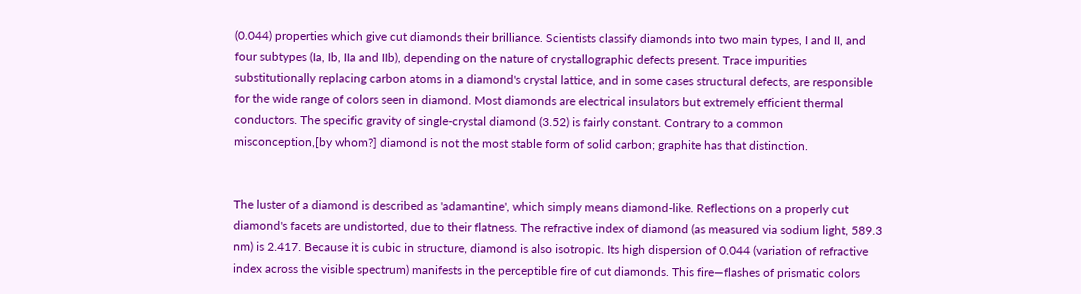(0.044) properties which give cut diamonds their brilliance. Scientists classify diamonds into two main types, I and II, and four subtypes (Ia, Ib, IIa and IIb), depending on the nature of crystallographic defects present. Trace impurities substitutionally replacing carbon atoms in a diamond's crystal lattice, and in some cases structural defects, are responsible for the wide range of colors seen in diamond. Most diamonds are electrical insulators but extremely efficient thermal conductors. The specific gravity of single-crystal diamond (3.52) is fairly constant. Contrary to a common misconception,[by whom?] diamond is not the most stable form of solid carbon; graphite has that distinction.


The luster of a diamond is described as 'adamantine', which simply means diamond-like. Reflections on a properly cut diamond's facets are undistorted, due to their flatness. The refractive index of diamond (as measured via sodium light, 589.3 nm) is 2.417. Because it is cubic in structure, diamond is also isotropic. Its high dispersion of 0.044 (variation of refractive index across the visible spectrum) manifests in the perceptible fire of cut diamonds. This fire—flashes of prismatic colors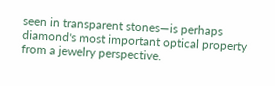seen in transparent stones—is perhaps diamond's most important optical property from a jewelry perspective.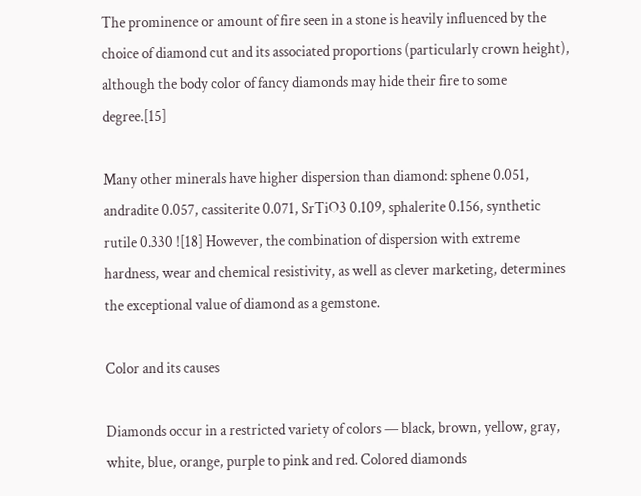The prominence or amount of fire seen in a stone is heavily influenced by the choice of diamond cut and its associated proportions (particularly crown height), although the body color of fancy diamonds may hide their fire to some degree.[15]

Many other minerals have higher dispersion than diamond: sphene 0.051, andradite 0.057, cassiterite 0.071, SrTiO3 0.109, sphalerite 0.156, synthetic rutile 0.330 ![18] However, the combination of dispersion with extreme hardness, wear and chemical resistivity, as well as clever marketing, determines the exceptional value of diamond as a gemstone.

Color and its causes

Diamonds occur in a restricted variety of colors — black, brown, yellow, gray, white, blue, orange, purple to pink and red. Colored diamonds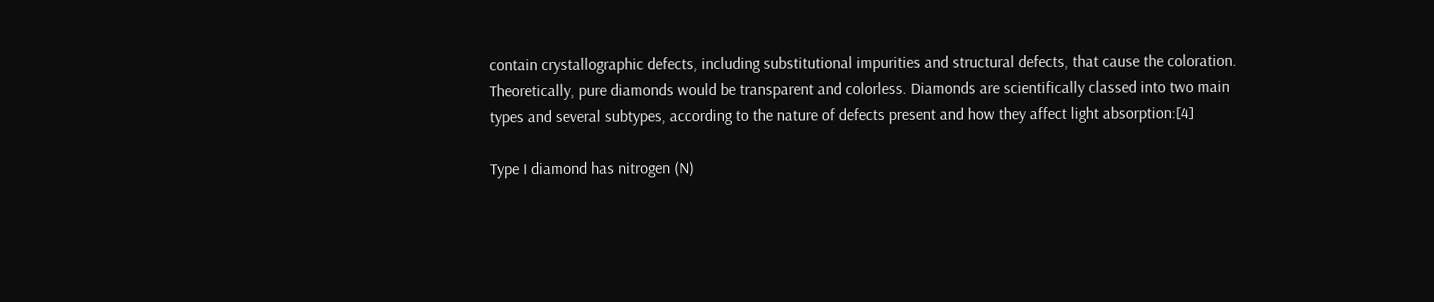contain crystallographic defects, including substitutional impurities and structural defects, that cause the coloration. Theoretically, pure diamonds would be transparent and colorless. Diamonds are scientifically classed into two main types and several subtypes, according to the nature of defects present and how they affect light absorption:[4]

Type I diamond has nitrogen (N)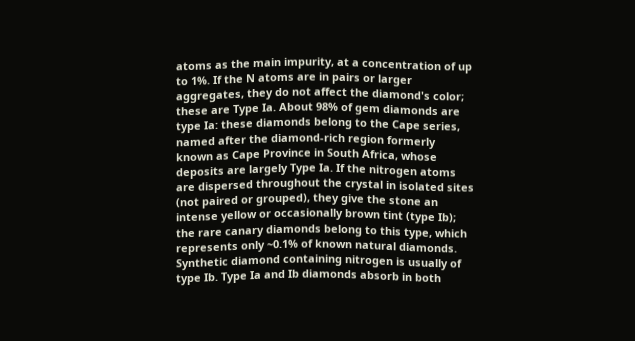atoms as the main impurity, at a concentration of up to 1%. If the N atoms are in pairs or larger aggregates, they do not affect the diamond's color; these are Type Ia. About 98% of gem diamonds are type Ia: these diamonds belong to the Cape series, named after the diamond-rich region formerly known as Cape Province in South Africa, whose deposits are largely Type Ia. If the nitrogen atoms are dispersed throughout the crystal in isolated sites (not paired or grouped), they give the stone an intense yellow or occasionally brown tint (type Ib); the rare canary diamonds belong to this type, which represents only ~0.1% of known natural diamonds. Synthetic diamond containing nitrogen is usually of type Ib. Type Ia and Ib diamonds absorb in both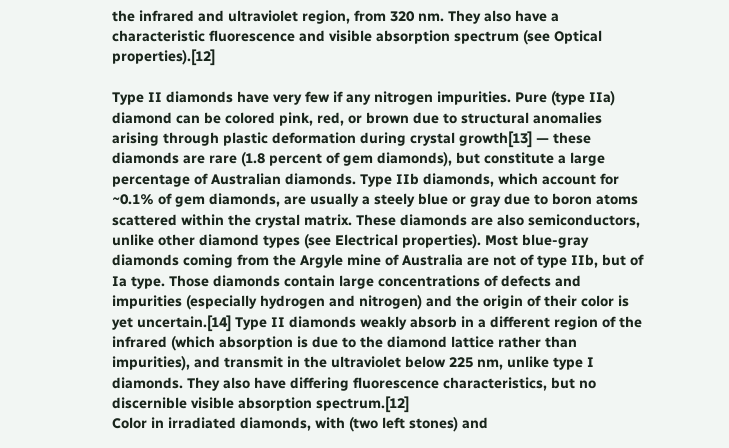the infrared and ultraviolet region, from 320 nm. They also have a characteristic fluorescence and visible absorption spectrum (see Optical properties).[12]

Type II diamonds have very few if any nitrogen impurities. Pure (type IIa) diamond can be colored pink, red, or brown due to structural anomalies arising through plastic deformation during crystal growth[13] — these diamonds are rare (1.8 percent of gem diamonds), but constitute a large percentage of Australian diamonds. Type IIb diamonds, which account for ~0.1% of gem diamonds, are usually a steely blue or gray due to boron atoms scattered within the crystal matrix. These diamonds are also semiconductors, unlike other diamond types (see Electrical properties). Most blue-gray diamonds coming from the Argyle mine of Australia are not of type IIb, but of Ia type. Those diamonds contain large concentrations of defects and impurities (especially hydrogen and nitrogen) and the origin of their color is yet uncertain.[14] Type II diamonds weakly absorb in a different region of the infrared (which absorption is due to the diamond lattice rather than impurities), and transmit in the ultraviolet below 225 nm, unlike type I diamonds. They also have differing fluorescence characteristics, but no discernible visible absorption spectrum.[12]
Color in irradiated diamonds, with (two left stones) and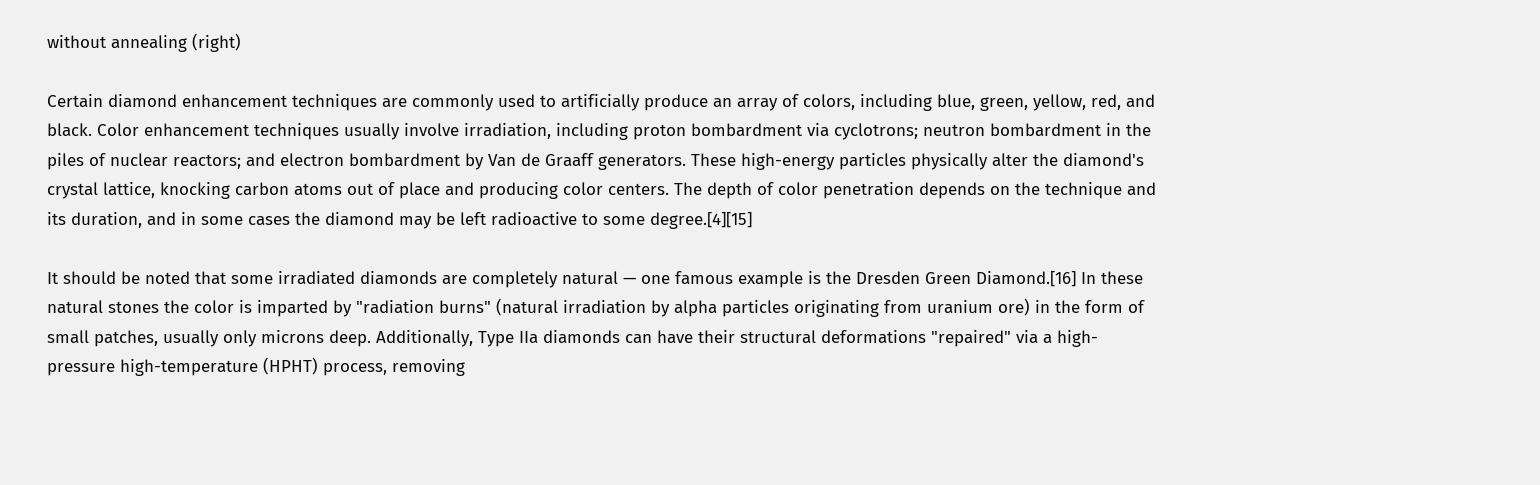without annealing (right)

Certain diamond enhancement techniques are commonly used to artificially produce an array of colors, including blue, green, yellow, red, and black. Color enhancement techniques usually involve irradiation, including proton bombardment via cyclotrons; neutron bombardment in the piles of nuclear reactors; and electron bombardment by Van de Graaff generators. These high-energy particles physically alter the diamond's crystal lattice, knocking carbon atoms out of place and producing color centers. The depth of color penetration depends on the technique and its duration, and in some cases the diamond may be left radioactive to some degree.[4][15]

It should be noted that some irradiated diamonds are completely natural — one famous example is the Dresden Green Diamond.[16] In these natural stones the color is imparted by "radiation burns" (natural irradiation by alpha particles originating from uranium ore) in the form of small patches, usually only microns deep. Additionally, Type IIa diamonds can have their structural deformations "repaired" via a high-pressure high-temperature (HPHT) process, removing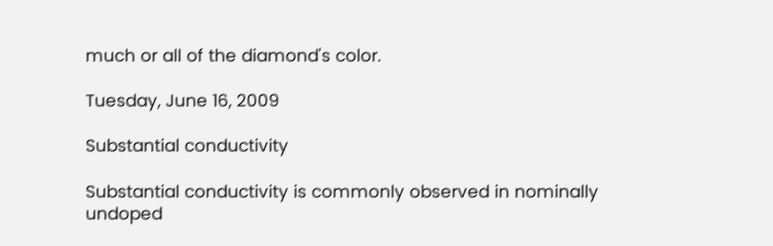much or all of the diamond's color.

Tuesday, June 16, 2009

Substantial conductivity

Substantial conductivity is commonly observed in nominally undoped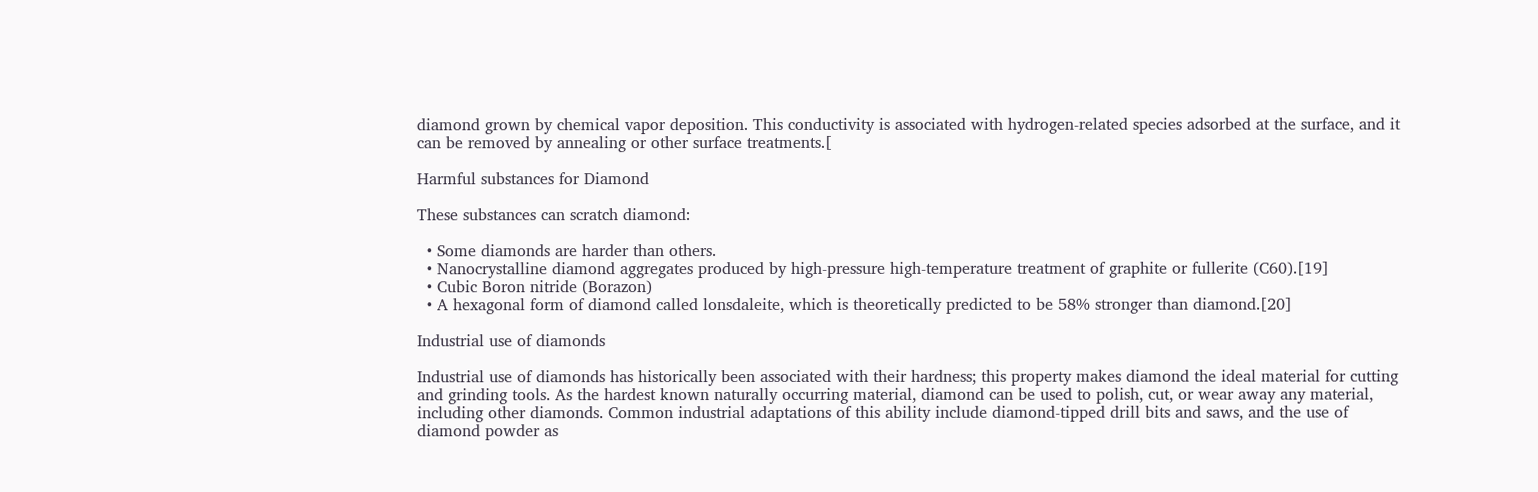diamond grown by chemical vapor deposition. This conductivity is associated with hydrogen-related species adsorbed at the surface, and it can be removed by annealing or other surface treatments.[

Harmful substances for Diamond

These substances can scratch diamond:

  • Some diamonds are harder than others.
  • Nanocrystalline diamond aggregates produced by high-pressure high-temperature treatment of graphite or fullerite (C60).[19]
  • Cubic Boron nitride (Borazon)
  • A hexagonal form of diamond called lonsdaleite, which is theoretically predicted to be 58% stronger than diamond.[20]

Industrial use of diamonds

Industrial use of diamonds has historically been associated with their hardness; this property makes diamond the ideal material for cutting and grinding tools. As the hardest known naturally occurring material, diamond can be used to polish, cut, or wear away any material, including other diamonds. Common industrial adaptations of this ability include diamond-tipped drill bits and saws, and the use of diamond powder as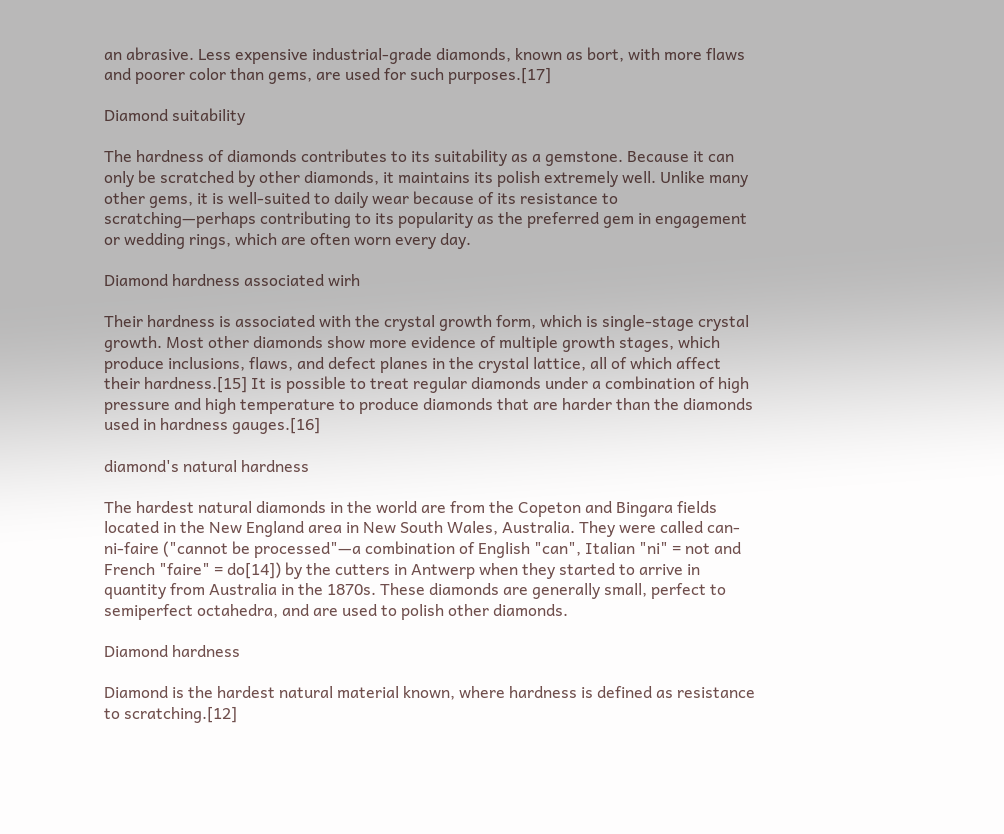an abrasive. Less expensive industrial-grade diamonds, known as bort, with more flaws and poorer color than gems, are used for such purposes.[17]

Diamond suitability

The hardness of diamonds contributes to its suitability as a gemstone. Because it can only be scratched by other diamonds, it maintains its polish extremely well. Unlike many other gems, it is well-suited to daily wear because of its resistance to scratching—perhaps contributing to its popularity as the preferred gem in engagement or wedding rings, which are often worn every day.

Diamond hardness associated wirh

Their hardness is associated with the crystal growth form, which is single-stage crystal growth. Most other diamonds show more evidence of multiple growth stages, which produce inclusions, flaws, and defect planes in the crystal lattice, all of which affect their hardness.[15] It is possible to treat regular diamonds under a combination of high pressure and high temperature to produce diamonds that are harder than the diamonds used in hardness gauges.[16]

diamond's natural hardness

The hardest natural diamonds in the world are from the Copeton and Bingara fields located in the New England area in New South Wales, Australia. They were called can-ni-faire ("cannot be processed"—a combination of English "can", Italian "ni" = not and French "faire" = do[14]) by the cutters in Antwerp when they started to arrive in quantity from Australia in the 1870s. These diamonds are generally small, perfect to semiperfect octahedra, and are used to polish other diamonds.

Diamond hardness

Diamond is the hardest natural material known, where hardness is defined as resistance to scratching.[12]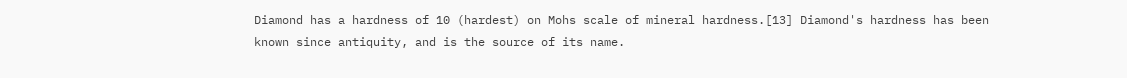Diamond has a hardness of 10 (hardest) on Mohs scale of mineral hardness.[13] Diamond's hardness has been known since antiquity, and is the source of its name.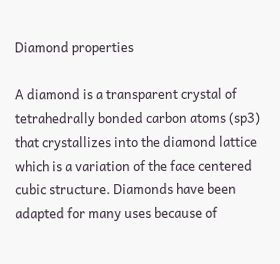Diamond properties

A diamond is a transparent crystal of tetrahedrally bonded carbon atoms (sp3) that crystallizes into the diamond lattice which is a variation of the face centered cubic structure. Diamonds have been adapted for many uses because of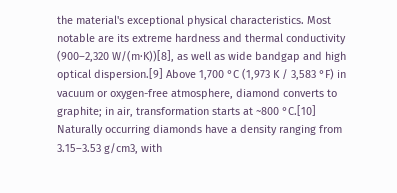the material's exceptional physical characteristics. Most notable are its extreme hardness and thermal conductivity (900–2,320 W/(m·K))[8], as well as wide bandgap and high optical dispersion.[9] Above 1,700 °C (1,973 K / 3,583 °F) in vacuum or oxygen-free atmosphere, diamond converts to graphite; in air, transformation starts at ~800 °C.[10] Naturally occurring diamonds have a density ranging from 3.15–3.53 g/cm3, with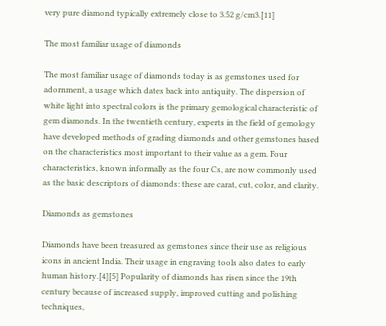very pure diamond typically extremely close to 3.52 g/cm3.[11]

The most familiar usage of diamonds

The most familiar usage of diamonds today is as gemstones used for adornment, a usage which dates back into antiquity. The dispersion of white light into spectral colors is the primary gemological characteristic of gem diamonds. In the twentieth century, experts in the field of gemology have developed methods of grading diamonds and other gemstones based on the characteristics most important to their value as a gem. Four characteristics, known informally as the four Cs, are now commonly used as the basic descriptors of diamonds: these are carat, cut, color, and clarity.

Diamonds as gemstones

Diamonds have been treasured as gemstones since their use as religious icons in ancient India. Their usage in engraving tools also dates to early human history.[4][5] Popularity of diamonds has risen since the 19th century because of increased supply, improved cutting and polishing techniques,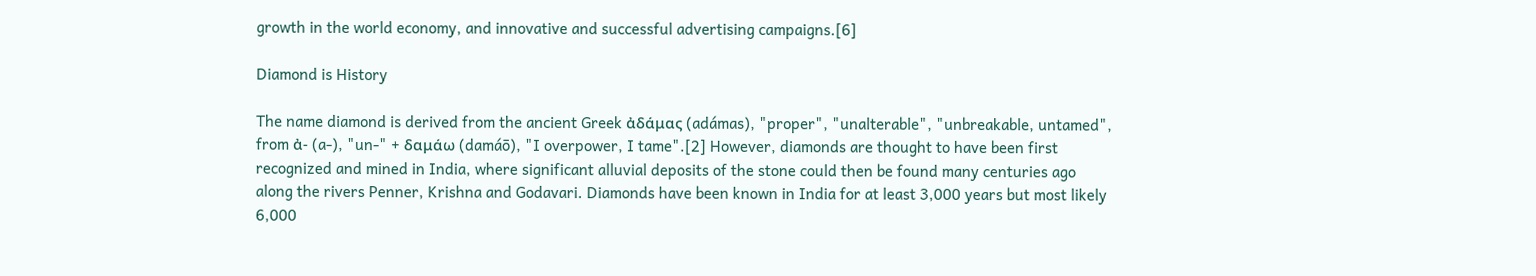growth in the world economy, and innovative and successful advertising campaigns.[6]

Diamond is History

The name diamond is derived from the ancient Greek ἀδάμας (adámas), "proper", "unalterable", "unbreakable, untamed", from ἀ- (a-), "un-" + δαμάω (damáō), "I overpower, I tame".[2] However, diamonds are thought to have been first recognized and mined in India, where significant alluvial deposits of the stone could then be found many centuries ago along the rivers Penner, Krishna and Godavari. Diamonds have been known in India for at least 3,000 years but most likely 6,000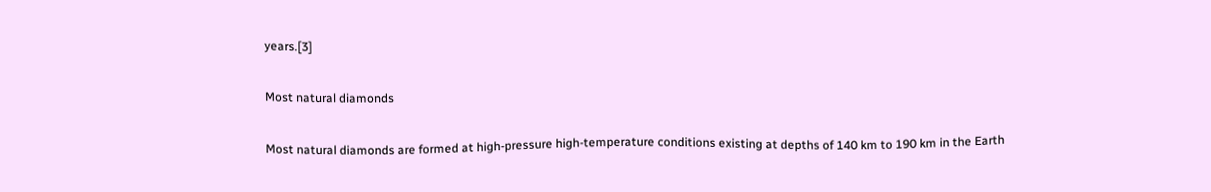years.[3]

Most natural diamonds

Most natural diamonds are formed at high-pressure high-temperature conditions existing at depths of 140 km to 190 km in the Earth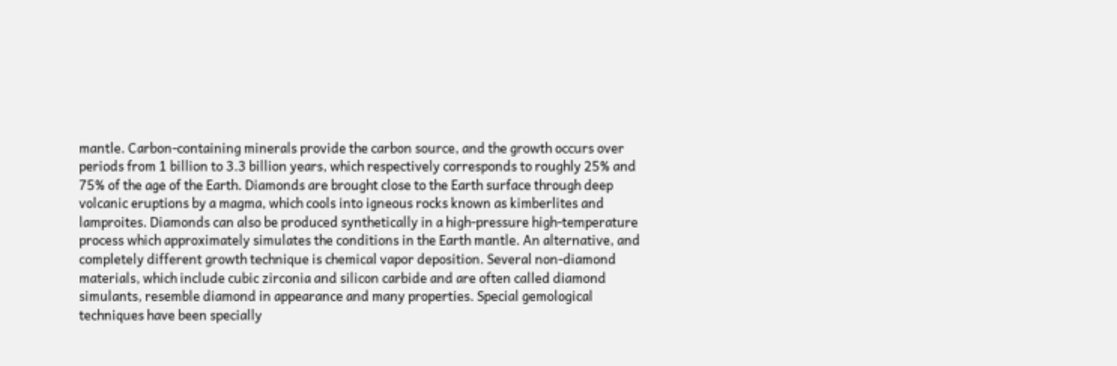mantle. Carbon-containing minerals provide the carbon source, and the growth occurs over periods from 1 billion to 3.3 billion years, which respectively corresponds to roughly 25% and 75% of the age of the Earth. Diamonds are brought close to the Earth surface through deep volcanic eruptions by a magma, which cools into igneous rocks known as kimberlites and lamproites. Diamonds can also be produced synthetically in a high-pressure high-temperature process which approximately simulates the conditions in the Earth mantle. An alternative, and completely different growth technique is chemical vapor deposition. Several non-diamond materials, which include cubic zirconia and silicon carbide and are often called diamond simulants, resemble diamond in appearance and many properties. Special gemological techniques have been specially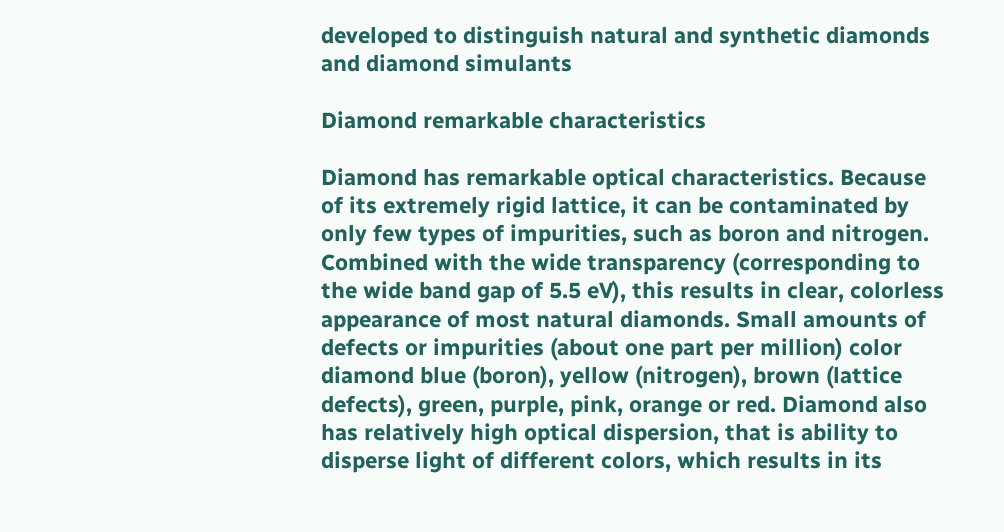developed to distinguish natural and synthetic diamonds and diamond simulants

Diamond remarkable characteristics

Diamond has remarkable optical characteristics. Because of its extremely rigid lattice, it can be contaminated by only few types of impurities, such as boron and nitrogen. Combined with the wide transparency (corresponding to the wide band gap of 5.5 eV), this results in clear, colorless appearance of most natural diamonds. Small amounts of defects or impurities (about one part per million) color diamond blue (boron), yellow (nitrogen), brown (lattice defects), green, purple, pink, orange or red. Diamond also has relatively high optical dispersion, that is ability to disperse light of different colors, which results in its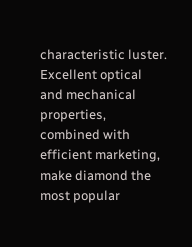characteristic luster. Excellent optical and mechanical properties, combined with efficient marketing, make diamond the most popular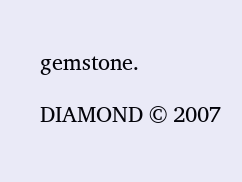gemstone.

DIAMOND © 2007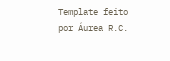Template feito por Áurea R.C.